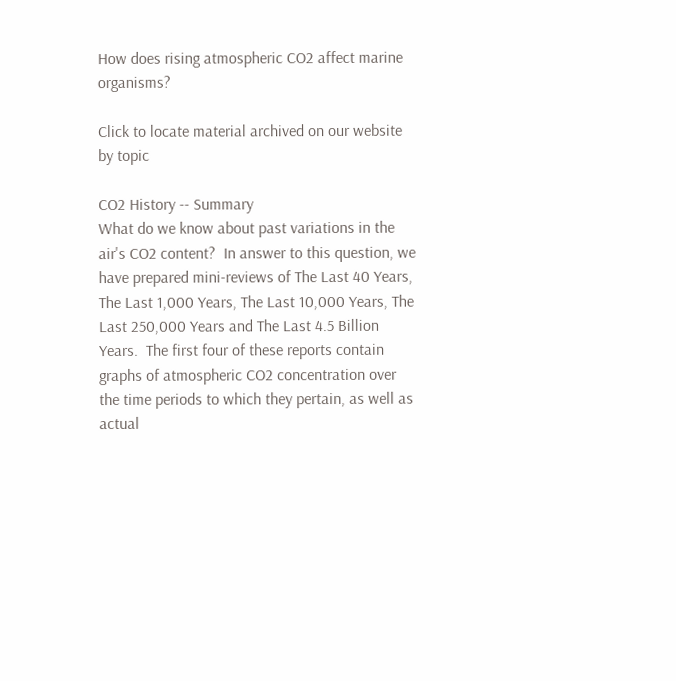How does rising atmospheric CO2 affect marine organisms?

Click to locate material archived on our website by topic

CO2 History -- Summary
What do we know about past variations in the air's CO2 content?  In answer to this question, we have prepared mini-reviews of The Last 40 Years, The Last 1,000 Years, The Last 10,000 Years, The Last 250,000 Years and The Last 4.5 Billion Years.  The first four of these reports contain graphs of atmospheric CO2 concentration over the time periods to which they pertain, as well as actual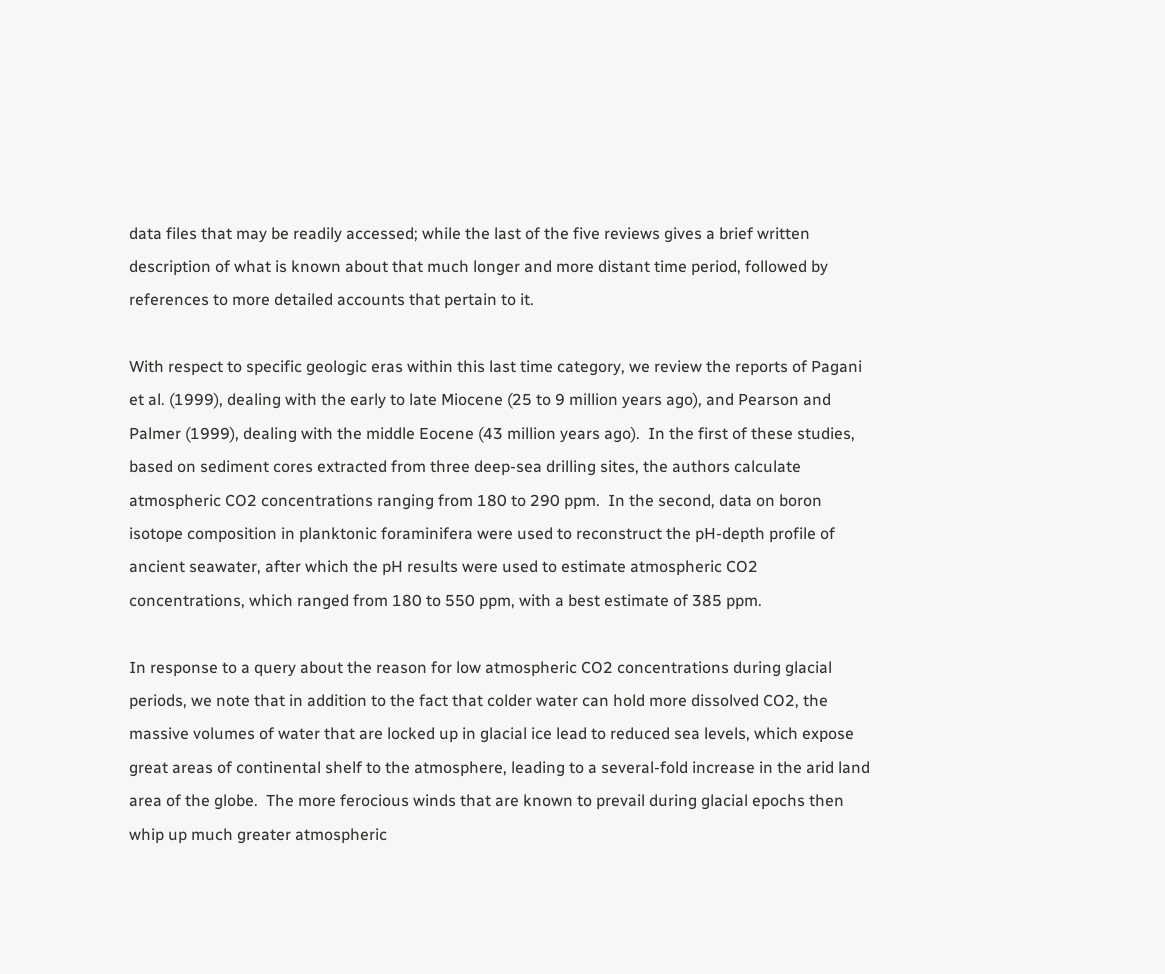data files that may be readily accessed; while the last of the five reviews gives a brief written description of what is known about that much longer and more distant time period, followed by references to more detailed accounts that pertain to it.

With respect to specific geologic eras within this last time category, we review the reports of Pagani et al. (1999), dealing with the early to late Miocene (25 to 9 million years ago), and Pearson and Palmer (1999), dealing with the middle Eocene (43 million years ago).  In the first of these studies, based on sediment cores extracted from three deep-sea drilling sites, the authors calculate atmospheric CO2 concentrations ranging from 180 to 290 ppm.  In the second, data on boron isotope composition in planktonic foraminifera were used to reconstruct the pH-depth profile of ancient seawater, after which the pH results were used to estimate atmospheric CO2 concentrations, which ranged from 180 to 550 ppm, with a best estimate of 385 ppm.

In response to a query about the reason for low atmospheric CO2 concentrations during glacial periods, we note that in addition to the fact that colder water can hold more dissolved CO2, the massive volumes of water that are locked up in glacial ice lead to reduced sea levels, which expose great areas of continental shelf to the atmosphere, leading to a several-fold increase in the arid land area of the globe.  The more ferocious winds that are known to prevail during glacial epochs then whip up much greater atmospheric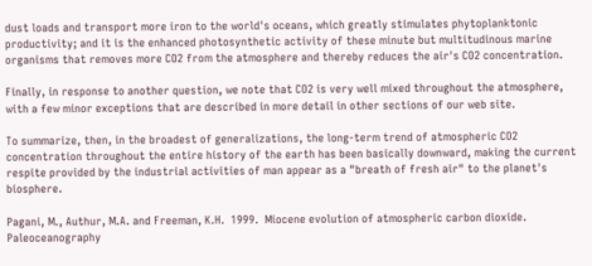dust loads and transport more iron to the world's oceans, which greatly stimulates phytoplanktonic productivity; and it is the enhanced photosynthetic activity of these minute but multitudinous marine organisms that removes more CO2 from the atmosphere and thereby reduces the air's CO2 concentration.

Finally, in response to another question, we note that CO2 is very well mixed throughout the atmosphere, with a few minor exceptions that are described in more detail in other sections of our web site.

To summarize, then, in the broadest of generalizations, the long-term trend of atmospheric CO2 concentration throughout the entire history of the earth has been basically downward, making the current respite provided by the industrial activities of man appear as a "breath of fresh air" to the planet's biosphere.

Pagani, M., Authur, M.A. and Freeman, K.H.  1999.  Miocene evolution of atmospheric carbon dioxide.  Paleoceanography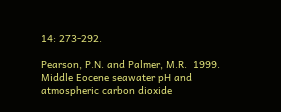14: 273-292.

Pearson, P.N. and Palmer, M.R.  1999.  Middle Eocene seawater pH and atmospheric carbon dioxide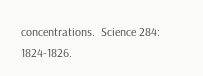concentrations.  Science 284: 1824-1826.